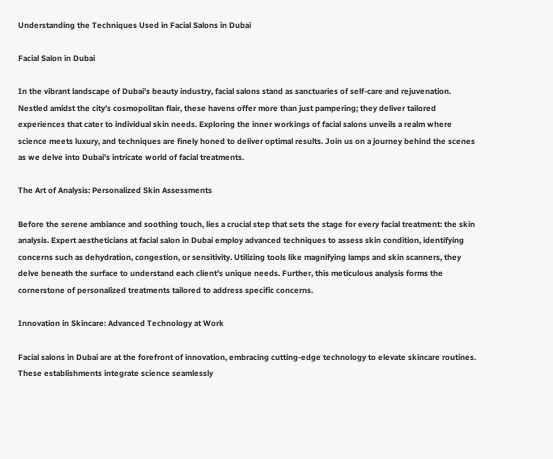Understanding the Techniques Used in Facial Salons in Dubai

Facial Salon in Dubai

In the vibrant landscape of Dubai’s beauty industry, facial salons stand as sanctuaries of self-care and rejuvenation. Nestled amidst the city’s cosmopolitan flair, these havens offer more than just pampering; they deliver tailored experiences that cater to individual skin needs. Exploring the inner workings of facial salons unveils a realm where science meets luxury, and techniques are finely honed to deliver optimal results. Join us on a journey behind the scenes as we delve into Dubai’s intricate world of facial treatments.

The Art of Analysis: Personalized Skin Assessments

Before the serene ambiance and soothing touch, lies a crucial step that sets the stage for every facial treatment: the skin analysis. Expert aestheticians at facial salon in Dubai employ advanced techniques to assess skin condition, identifying concerns such as dehydration, congestion, or sensitivity. Utilizing tools like magnifying lamps and skin scanners, they delve beneath the surface to understand each client’s unique needs. Further, this meticulous analysis forms the cornerstone of personalized treatments tailored to address specific concerns.

Innovation in Skincare: Advanced Technology at Work

Facial salons in Dubai are at the forefront of innovation, embracing cutting-edge technology to elevate skincare routines. These establishments integrate science seamlessly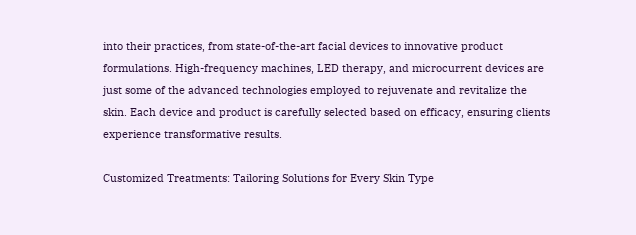into their practices, from state-of-the-art facial devices to innovative product formulations. High-frequency machines, LED therapy, and microcurrent devices are just some of the advanced technologies employed to rejuvenate and revitalize the skin. Each device and product is carefully selected based on efficacy, ensuring clients experience transformative results.

Customized Treatments: Tailoring Solutions for Every Skin Type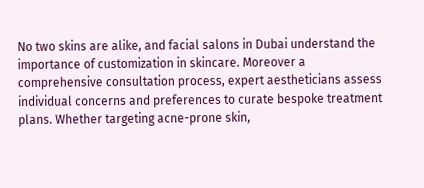No two skins are alike, and facial salons in Dubai understand the importance of customization in skincare. Moreover a comprehensive consultation process, expert aestheticians assess individual concerns and preferences to curate bespoke treatment plans. Whether targeting acne-prone skin,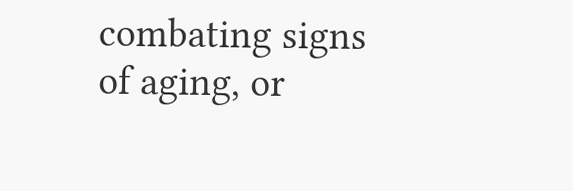combating signs of aging, or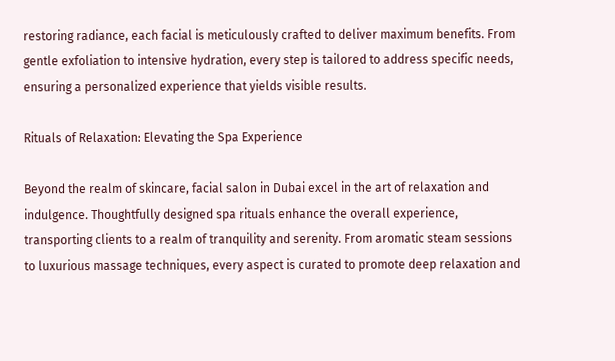restoring radiance, each facial is meticulously crafted to deliver maximum benefits. From gentle exfoliation to intensive hydration, every step is tailored to address specific needs, ensuring a personalized experience that yields visible results.

Rituals of Relaxation: Elevating the Spa Experience

Beyond the realm of skincare, facial salon in Dubai excel in the art of relaxation and indulgence. Thoughtfully designed spa rituals enhance the overall experience, transporting clients to a realm of tranquility and serenity. From aromatic steam sessions to luxurious massage techniques, every aspect is curated to promote deep relaxation and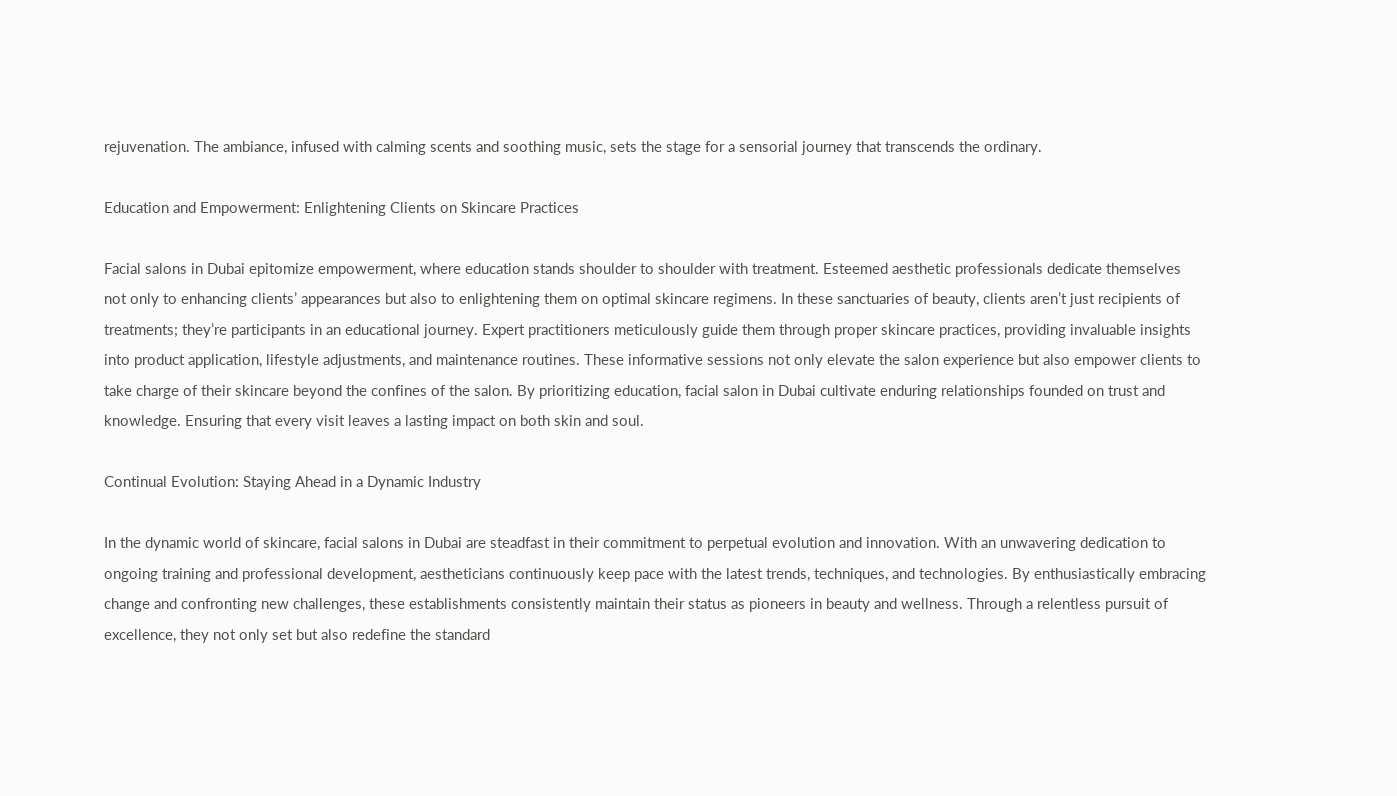rejuvenation. The ambiance, infused with calming scents and soothing music, sets the stage for a sensorial journey that transcends the ordinary.

Education and Empowerment: Enlightening Clients on Skincare Practices

Facial salons in Dubai epitomize empowerment, where education stands shoulder to shoulder with treatment. Esteemed aesthetic professionals dedicate themselves not only to enhancing clients’ appearances but also to enlightening them on optimal skincare regimens. In these sanctuaries of beauty, clients aren’t just recipients of treatments; they’re participants in an educational journey. Expert practitioners meticulously guide them through proper skincare practices, providing invaluable insights into product application, lifestyle adjustments, and maintenance routines. These informative sessions not only elevate the salon experience but also empower clients to take charge of their skincare beyond the confines of the salon. By prioritizing education, facial salon in Dubai cultivate enduring relationships founded on trust and knowledge. Ensuring that every visit leaves a lasting impact on both skin and soul.

Continual Evolution: Staying Ahead in a Dynamic Industry

In the dynamic world of skincare, facial salons in Dubai are steadfast in their commitment to perpetual evolution and innovation. With an unwavering dedication to ongoing training and professional development, aestheticians continuously keep pace with the latest trends, techniques, and technologies. By enthusiastically embracing change and confronting new challenges, these establishments consistently maintain their status as pioneers in beauty and wellness. Through a relentless pursuit of excellence, they not only set but also redefine the standard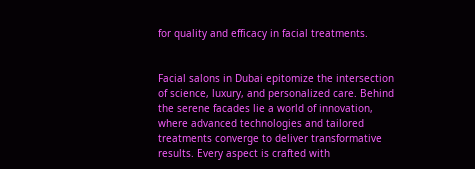for quality and efficacy in facial treatments.


Facial salons in Dubai epitomize the intersection of science, luxury, and personalized care. Behind the serene facades lie a world of innovation, where advanced technologies and tailored treatments converge to deliver transformative results. Every aspect is crafted with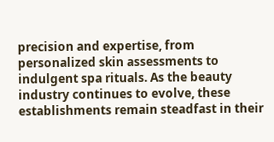precision and expertise, from personalized skin assessments to indulgent spa rituals. As the beauty industry continues to evolve, these establishments remain steadfast in their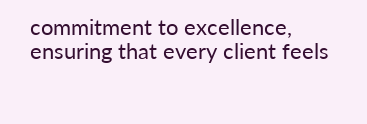commitment to excellence, ensuring that every client feels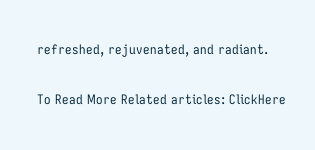refreshed, rejuvenated, and radiant.

To Read More Related articles: ClickHere